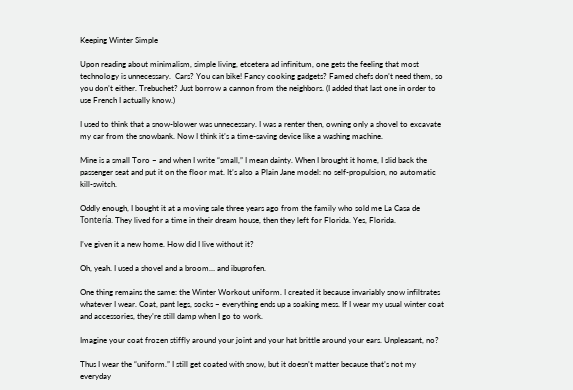Keeping Winter Simple

Upon reading about minimalism, simple living, etcetera ad infinitum, one gets the feeling that most technology is unnecessary.  Cars? You can bike! Fancy cooking gadgets? Famed chefs don’t need them, so you don’t either. Trebuchet? Just borrow a cannon from the neighbors. (I added that last one in order to use French I actually know.)

I used to think that a snow-blower was unnecessary. I was a renter then, owning only a shovel to excavate my car from the snowbank. Now I think it’s a time-saving device like a washing machine.

Mine is a small Toro – and when I write “small,” I mean dainty. When I brought it home, I slid back the passenger seat and put it on the floor mat. It’s also a Plain Jane model: no self-propulsion, no automatic kill-switch.

Oddly enough, I bought it at a moving sale three years ago from the family who sold me La Casa de Tontería. They lived for a time in their dream house, then they left for Florida. Yes, Florida.

I’ve given it a new home. How did I live without it?

Oh, yeah. I used a shovel and a broom… and ibuprofen.

One thing remains the same: the Winter Workout uniform. I created it because invariably snow infiltrates whatever I wear. Coat, pant legs, socks – everything ends up a soaking mess. If I wear my usual winter coat and accessories, they’re still damp when I go to work.

Imagine your coat frozen stiffly around your joint and your hat brittle around your ears. Unpleasant, no?

Thus I wear the “uniform.” I still get coated with snow, but it doesn’t matter because that’s not my everyday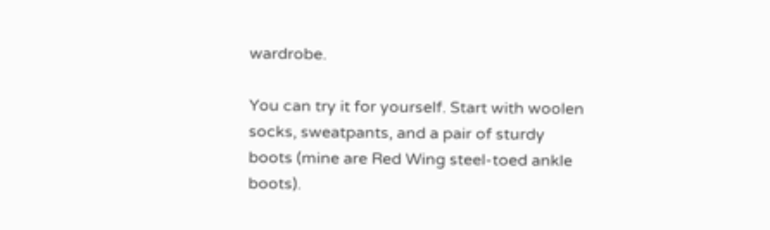wardrobe.

You can try it for yourself. Start with woolen socks, sweatpants, and a pair of sturdy boots (mine are Red Wing steel-toed ankle boots).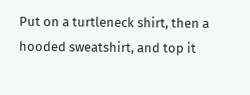Put on a turtleneck shirt, then a hooded sweatshirt, and top it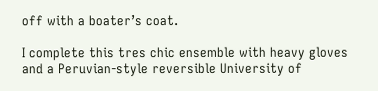off with a boater’s coat.

I complete this tres chic ensemble with heavy gloves and a Peruvian-style reversible University of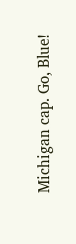Michigan cap. Go, Blue!